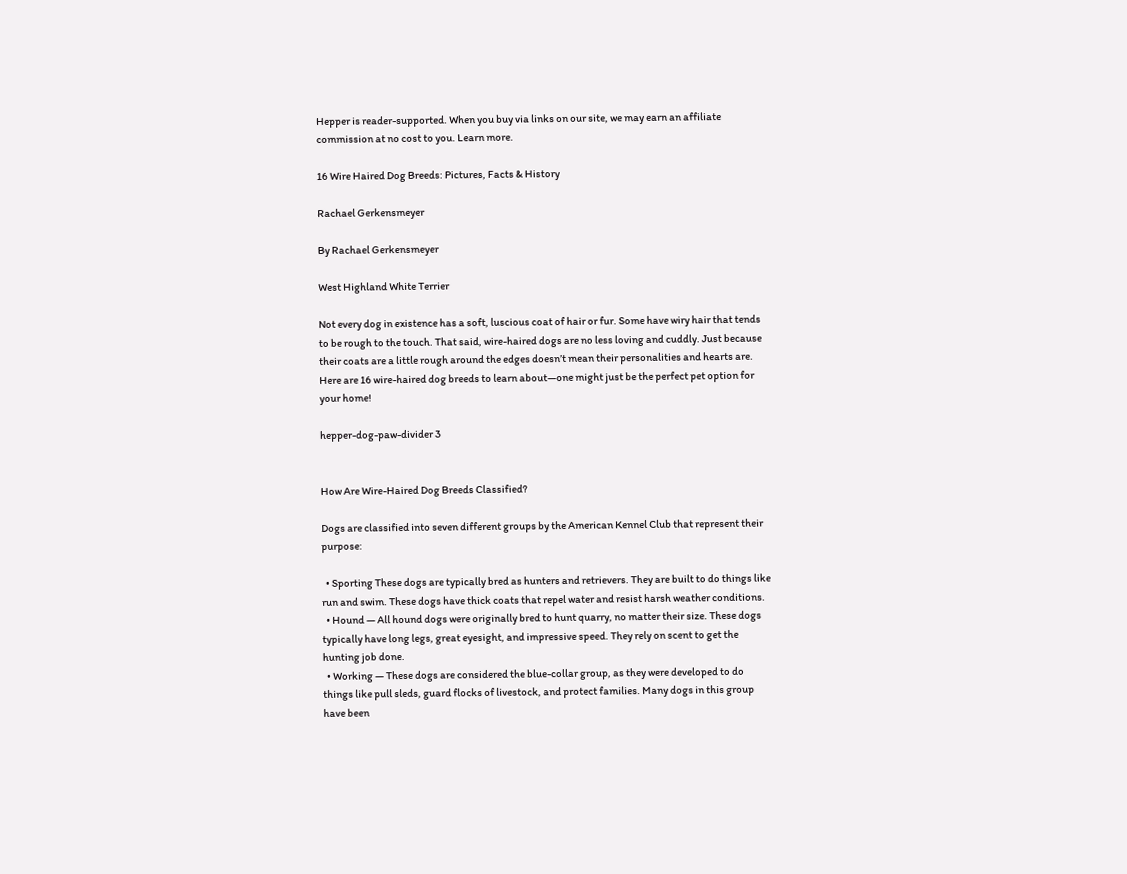Hepper is reader-supported. When you buy via links on our site, we may earn an affiliate commission at no cost to you. Learn more.

16 Wire Haired Dog Breeds: Pictures, Facts & History

Rachael Gerkensmeyer

By Rachael Gerkensmeyer

West Highland White Terrier

Not every dog in existence has a soft, luscious coat of hair or fur. Some have wiry hair that tends to be rough to the touch. That said, wire-haired dogs are no less loving and cuddly. Just because their coats are a little rough around the edges doesn’t mean their personalities and hearts are. Here are 16 wire-haired dog breeds to learn about—one might just be the perfect pet option for your home!

hepper-dog-paw-divider 3


How Are Wire-Haired Dog Breeds Classified?

Dogs are classified into seven different groups by the American Kennel Club that represent their purpose:

  • Sporting These dogs are typically bred as hunters and retrievers. They are built to do things like run and swim. These dogs have thick coats that repel water and resist harsh weather conditions.
  • Hound — All hound dogs were originally bred to hunt quarry, no matter their size. These dogs typically have long legs, great eyesight, and impressive speed. They rely on scent to get the hunting job done.
  • Working — These dogs are considered the blue-collar group, as they were developed to do things like pull sleds, guard flocks of livestock, and protect families. Many dogs in this group have been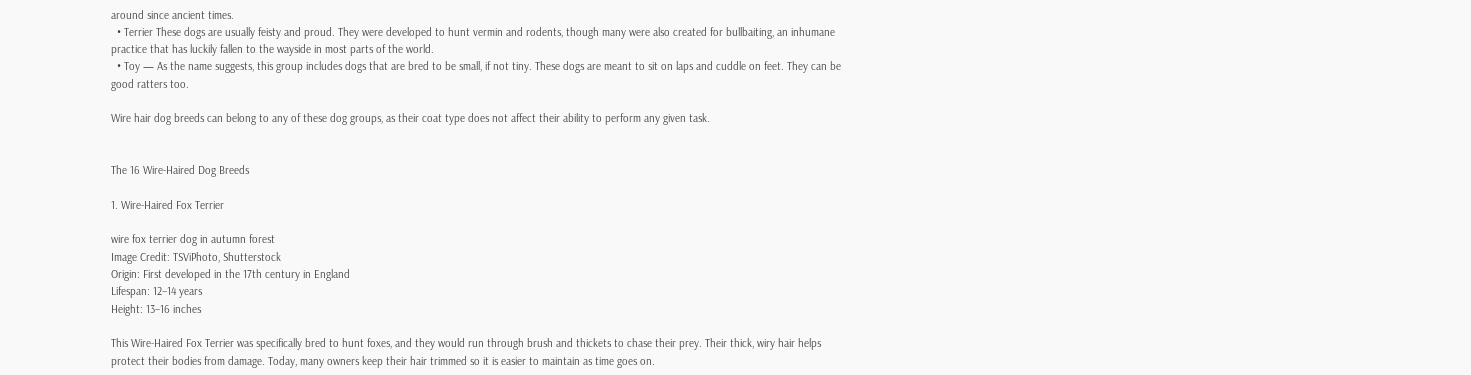around since ancient times.
  • Terrier These dogs are usually feisty and proud. They were developed to hunt vermin and rodents, though many were also created for bullbaiting, an inhumane practice that has luckily fallen to the wayside in most parts of the world.
  • Toy — As the name suggests, this group includes dogs that are bred to be small, if not tiny. These dogs are meant to sit on laps and cuddle on feet. They can be good ratters too.

Wire hair dog breeds can belong to any of these dog groups, as their coat type does not affect their ability to perform any given task.


The 16 Wire-Haired Dog Breeds

1. Wire-Haired Fox Terrier

wire fox terrier dog in autumn forest
Image Credit: TSViPhoto, Shutterstock
Origin: First developed in the 17th century in England
Lifespan: 12–14 years
Height: 13–16 inches

This Wire-Haired Fox Terrier was specifically bred to hunt foxes, and they would run through brush and thickets to chase their prey. Their thick, wiry hair helps protect their bodies from damage. Today, many owners keep their hair trimmed so it is easier to maintain as time goes on.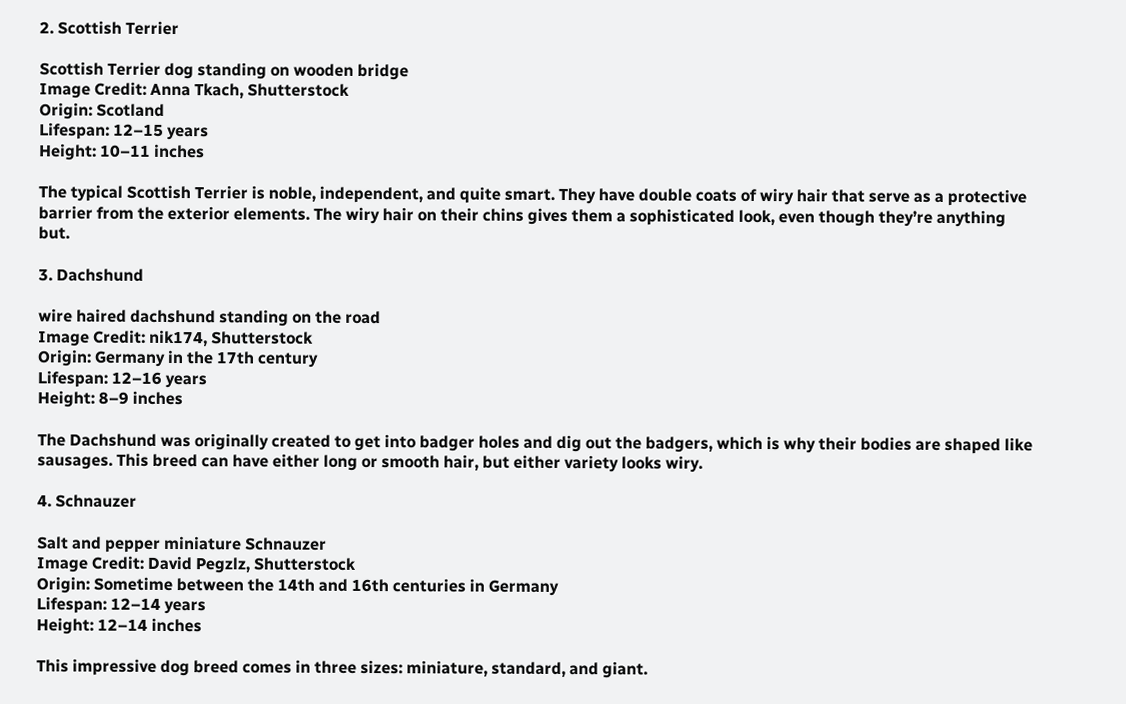2. Scottish Terrier

Scottish Terrier dog standing on wooden bridge
Image Credit: Anna Tkach, Shutterstock
Origin: Scotland
Lifespan: 12–15 years
Height: 10–11 inches

The typical Scottish Terrier is noble, independent, and quite smart. They have double coats of wiry hair that serve as a protective barrier from the exterior elements. The wiry hair on their chins gives them a sophisticated look, even though they’re anything but.

3. Dachshund

wire haired dachshund standing on the road
Image Credit: nik174, Shutterstock
Origin: Germany in the 17th century
Lifespan: 12–16 years
Height: 8–9 inches

The Dachshund was originally created to get into badger holes and dig out the badgers, which is why their bodies are shaped like sausages. This breed can have either long or smooth hair, but either variety looks wiry.

4. Schnauzer

Salt and pepper miniature Schnauzer
Image Credit: David Pegzlz, Shutterstock
Origin: Sometime between the 14th and 16th centuries in Germany
Lifespan: 12–14 years
Height: 12–14 inches

This impressive dog breed comes in three sizes: miniature, standard, and giant.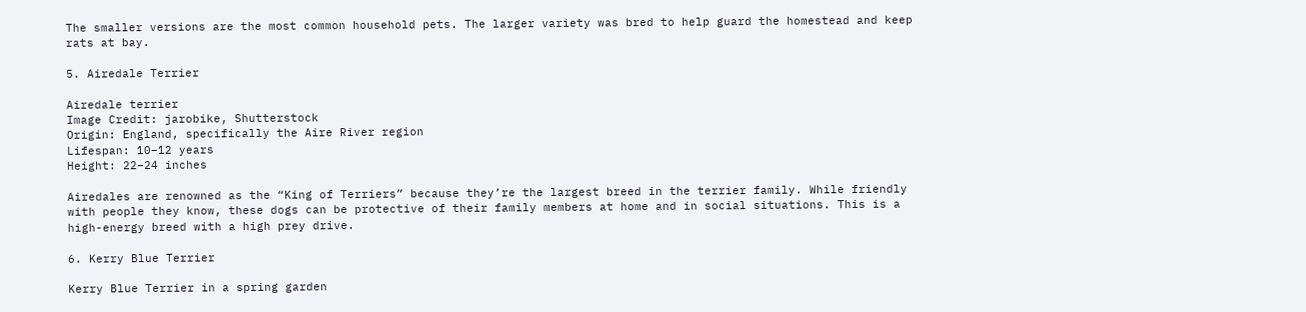The smaller versions are the most common household pets. The larger variety was bred to help guard the homestead and keep rats at bay.

5. Airedale Terrier

Airedale terrier
Image Credit: jarobike, Shutterstock
Origin: England, specifically the Aire River region
Lifespan: 10–12 years
Height: 22–24 inches

Airedales are renowned as the “King of Terriers” because they’re the largest breed in the terrier family. While friendly with people they know, these dogs can be protective of their family members at home and in social situations. This is a high-energy breed with a high prey drive.

6. Kerry Blue Terrier

Kerry Blue Terrier in a spring garden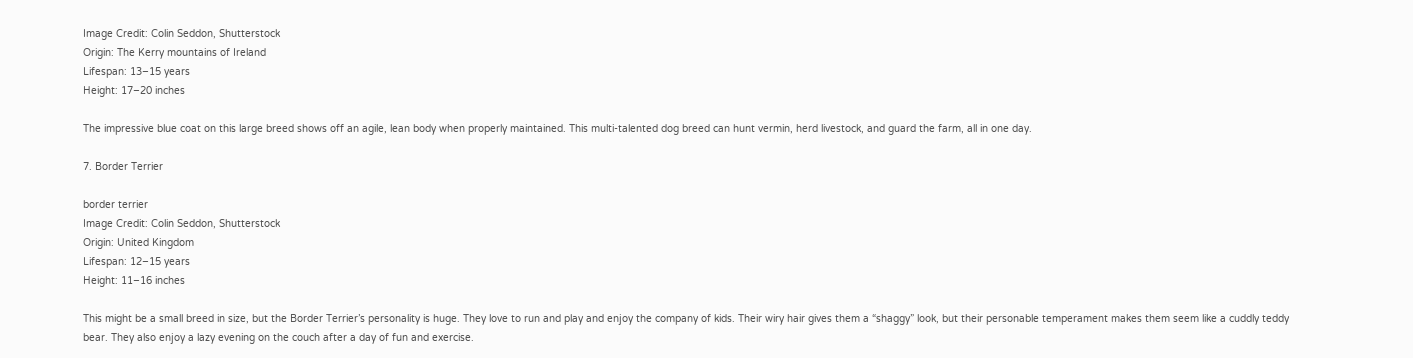Image Credit: Colin Seddon, Shutterstock
Origin: The Kerry mountains of Ireland
Lifespan: 13–15 years
Height: 17–20 inches

The impressive blue coat on this large breed shows off an agile, lean body when properly maintained. This multi-talented dog breed can hunt vermin, herd livestock, and guard the farm, all in one day.

7. Border Terrier

border terrier
Image Credit: Colin Seddon, Shutterstock
Origin: United Kingdom
Lifespan: 12–15 years
Height: 11–16 inches

This might be a small breed in size, but the Border Terrier’s personality is huge. They love to run and play and enjoy the company of kids. Their wiry hair gives them a “shaggy” look, but their personable temperament makes them seem like a cuddly teddy bear. They also enjoy a lazy evening on the couch after a day of fun and exercise.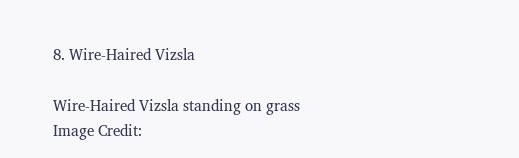8. Wire-Haired Vizsla

Wire-Haired Vizsla standing on grass
Image Credit: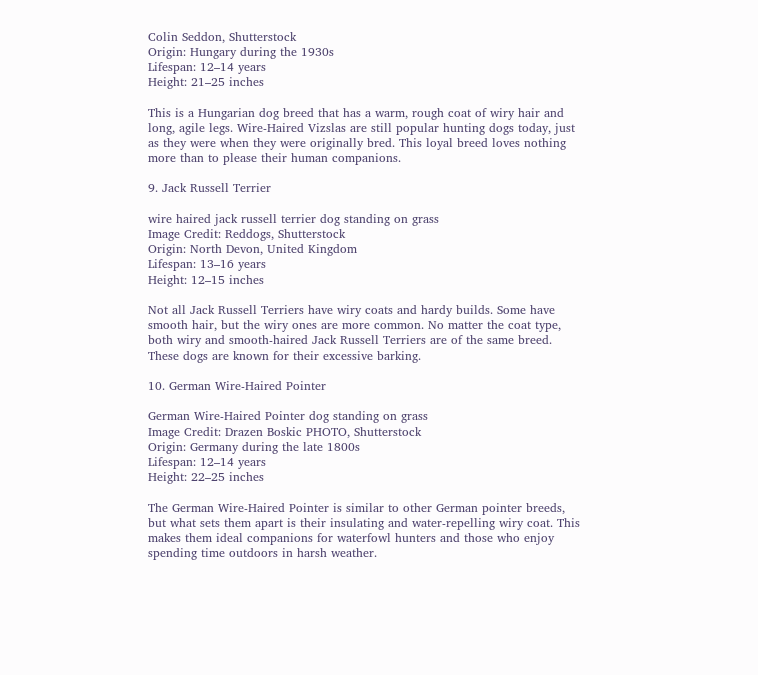Colin Seddon, Shutterstock
Origin: Hungary during the 1930s
Lifespan: 12–14 years
Height: 21–25 inches

This is a Hungarian dog breed that has a warm, rough coat of wiry hair and long, agile legs. Wire-Haired Vizslas are still popular hunting dogs today, just as they were when they were originally bred. This loyal breed loves nothing more than to please their human companions.

9. Jack Russell Terrier

wire haired jack russell terrier dog standing on grass
Image Credit: Reddogs, Shutterstock
Origin: North Devon, United Kingdom
Lifespan: 13–16 years
Height: 12–15 inches

Not all Jack Russell Terriers have wiry coats and hardy builds. Some have smooth hair, but the wiry ones are more common. No matter the coat type, both wiry and smooth-haired Jack Russell Terriers are of the same breed. These dogs are known for their excessive barking.

10. German Wire-Haired Pointer

German Wire-Haired Pointer dog standing on grass
Image Credit: Drazen Boskic PHOTO, Shutterstock
Origin: Germany during the late 1800s
Lifespan: 12–14 years
Height: 22–25 inches

The German Wire-Haired Pointer is similar to other German pointer breeds, but what sets them apart is their insulating and water-repelling wiry coat. This makes them ideal companions for waterfowl hunters and those who enjoy spending time outdoors in harsh weather.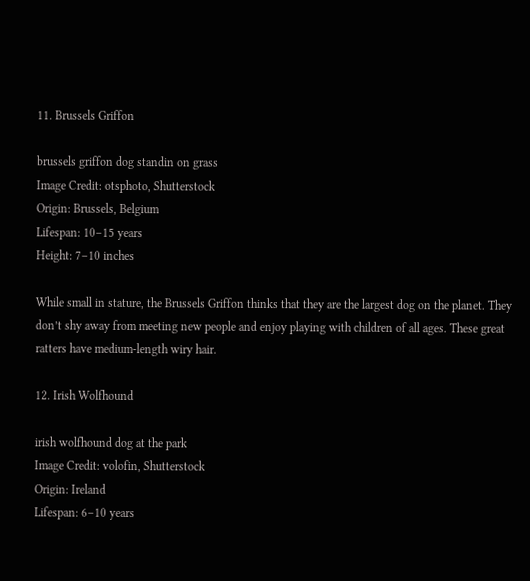11. Brussels Griffon

brussels griffon dog standin on grass
Image Credit: otsphoto, Shutterstock
Origin: Brussels, Belgium
Lifespan: 10–15 years
Height: 7–10 inches

While small in stature, the Brussels Griffon thinks that they are the largest dog on the planet. They don’t shy away from meeting new people and enjoy playing with children of all ages. These great ratters have medium-length wiry hair.

12. Irish Wolfhound

irish wolfhound dog at the park
Image Credit: volofin, Shutterstock
Origin: Ireland
Lifespan: 6–10 years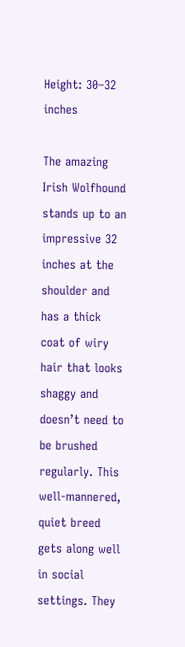Height: 30–32 inches

The amazing Irish Wolfhound stands up to an impressive 32 inches at the shoulder and has a thick coat of wiry hair that looks shaggy and doesn’t need to be brushed regularly. This well-mannered, quiet breed gets along well in social settings. They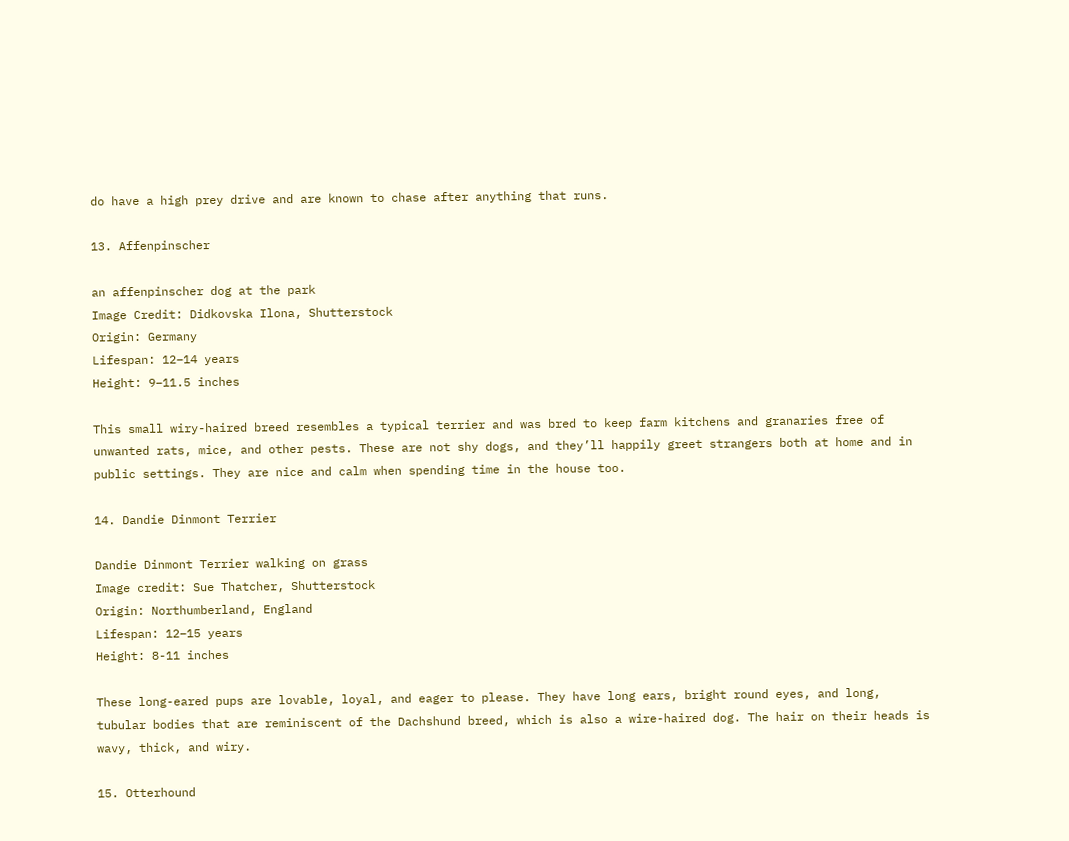do have a high prey drive and are known to chase after anything that runs.

13. Affenpinscher

an affenpinscher dog at the park
Image Credit: Didkovska Ilona, Shutterstock
Origin: Germany
Lifespan: 12–14 years
Height: 9–11.5 inches

This small wiry-haired breed resembles a typical terrier and was bred to keep farm kitchens and granaries free of unwanted rats, mice, and other pests. These are not shy dogs, and they’ll happily greet strangers both at home and in public settings. They are nice and calm when spending time in the house too.

14. Dandie Dinmont Terrier

Dandie Dinmont Terrier walking on grass
Image credit: Sue Thatcher, Shutterstock
Origin: Northumberland, England
Lifespan: 12–15 years
Height: 8-11 inches

These long-eared pups are lovable, loyal, and eager to please. They have long ears, bright round eyes, and long, tubular bodies that are reminiscent of the Dachshund breed, which is also a wire-haired dog. The hair on their heads is wavy, thick, and wiry.

15. Otterhound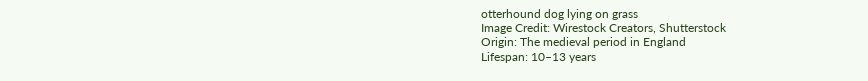otterhound dog lying on grass
Image Credit: Wirestock Creators, Shutterstock
Origin: The medieval period in England
Lifespan: 10–13 years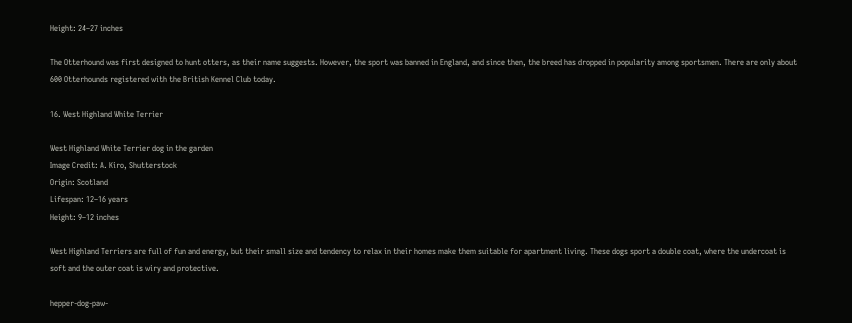Height: 24–27 inches

The Otterhound was first designed to hunt otters, as their name suggests. However, the sport was banned in England, and since then, the breed has dropped in popularity among sportsmen. There are only about 600 Otterhounds registered with the British Kennel Club today.

16. West Highland White Terrier

West Highland White Terrier dog in the garden
Image Credit: A. Kiro, Shutterstock
Origin: Scotland
Lifespan: 12–16 years
Height: 9–12 inches

West Highland Terriers are full of fun and energy, but their small size and tendency to relax in their homes make them suitable for apartment living. These dogs sport a double coat, where the undercoat is soft and the outer coat is wiry and protective.

hepper-dog-paw-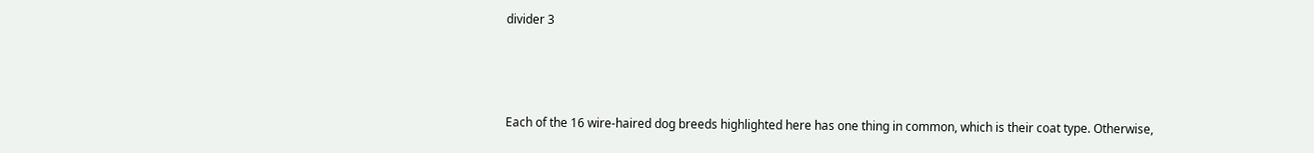divider 3



Each of the 16 wire-haired dog breeds highlighted here has one thing in common, which is their coat type. Otherwise,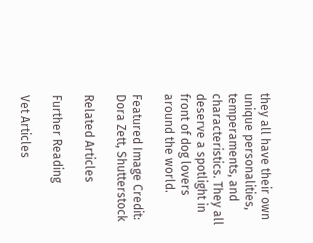they all have their own unique personalities, temperaments, and characteristics. They all deserve a spotlight in front of dog lovers around the world.

Featured Image Credit: Dora Zett, Shutterstock

Related Articles

Further Reading

Vet Articles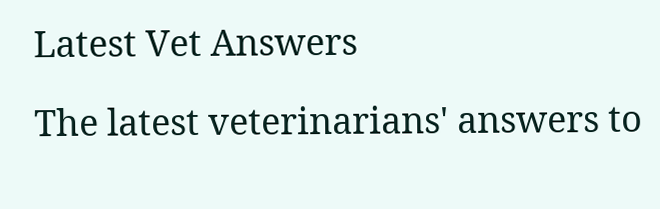Latest Vet Answers

The latest veterinarians' answers to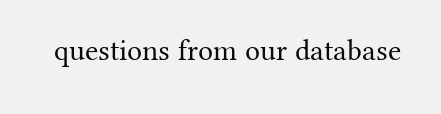questions from our database